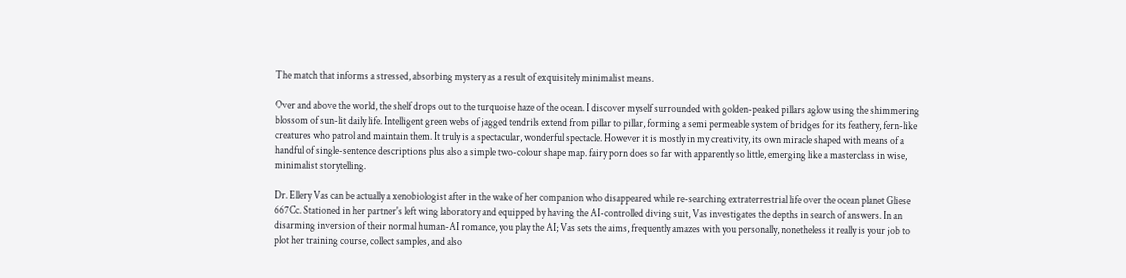The match that informs a stressed, absorbing mystery as a result of exquisitely minimalist means.

Over and above the world, the shelf drops out to the turquoise haze of the ocean. I discover myself surrounded with golden-peaked pillars aglow using the shimmering blossom of sun-lit daily life. Intelligent green webs of jagged tendrils extend from pillar to pillar, forming a semi permeable system of bridges for its feathery, fern-like creatures who patrol and maintain them. It truly is a spectacular, wonderful spectacle. However it is mostly in my creativity, its own miracle shaped with means of a handful of single-sentence descriptions plus also a simple two-colour shape map. fairy porn does so far with apparently so little, emerging like a masterclass in wise, minimalist storytelling.

Dr. Ellery Vas can be actually a xenobiologist after in the wake of her companion who disappeared while re-searching extraterrestrial life over the ocean planet Gliese 667Cc. Stationed in her partner's left wing laboratory and equipped by having the AI-controlled diving suit, Vas investigates the depths in search of answers. In an disarming inversion of their normal human-AI romance, you play the AI; Vas sets the aims, frequently amazes with you personally, nonetheless it really is your job to plot her training course, collect samples, and also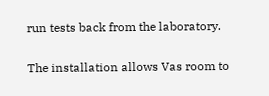run tests back from the laboratory.

The installation allows Vas room to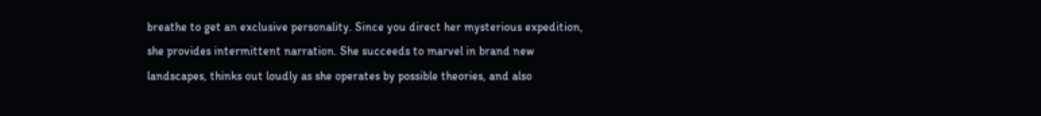breathe to get an exclusive personality. Since you direct her mysterious expedition, she provides intermittent narration. She succeeds to marvel in brand new landscapes, thinks out loudly as she operates by possible theories, and also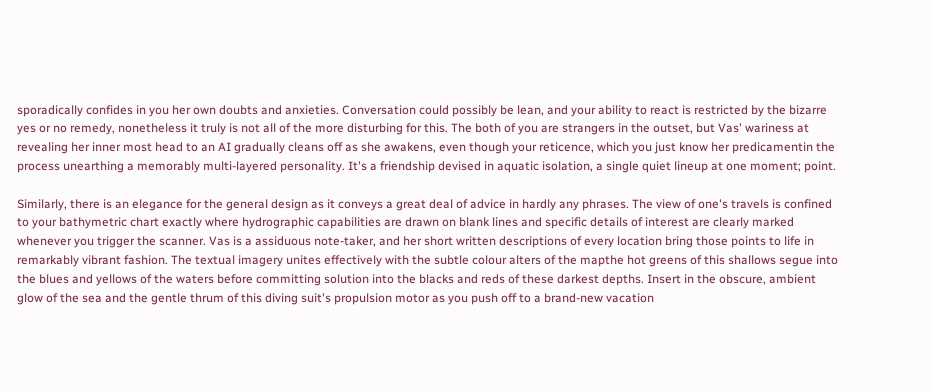sporadically confides in you her own doubts and anxieties. Conversation could possibly be lean, and your ability to react is restricted by the bizarre yes or no remedy, nonetheless it truly is not all of the more disturbing for this. The both of you are strangers in the outset, but Vas' wariness at revealing her inner most head to an AI gradually cleans off as she awakens, even though your reticence, which you just know her predicamentin the process unearthing a memorably multi-layered personality. It's a friendship devised in aquatic isolation, a single quiet lineup at one moment; point.

Similarly, there is an elegance for the general design as it conveys a great deal of advice in hardly any phrases. The view of one's travels is confined to your bathymetric chart exactly where hydrographic capabilities are drawn on blank lines and specific details of interest are clearly marked whenever you trigger the scanner. Vas is a assiduous note-taker, and her short written descriptions of every location bring those points to life in remarkably vibrant fashion. The textual imagery unites effectively with the subtle colour alters of the mapthe hot greens of this shallows segue into the blues and yellows of the waters before committing solution into the blacks and reds of these darkest depths. Insert in the obscure, ambient glow of the sea and the gentle thrum of this diving suit's propulsion motor as you push off to a brand-new vacation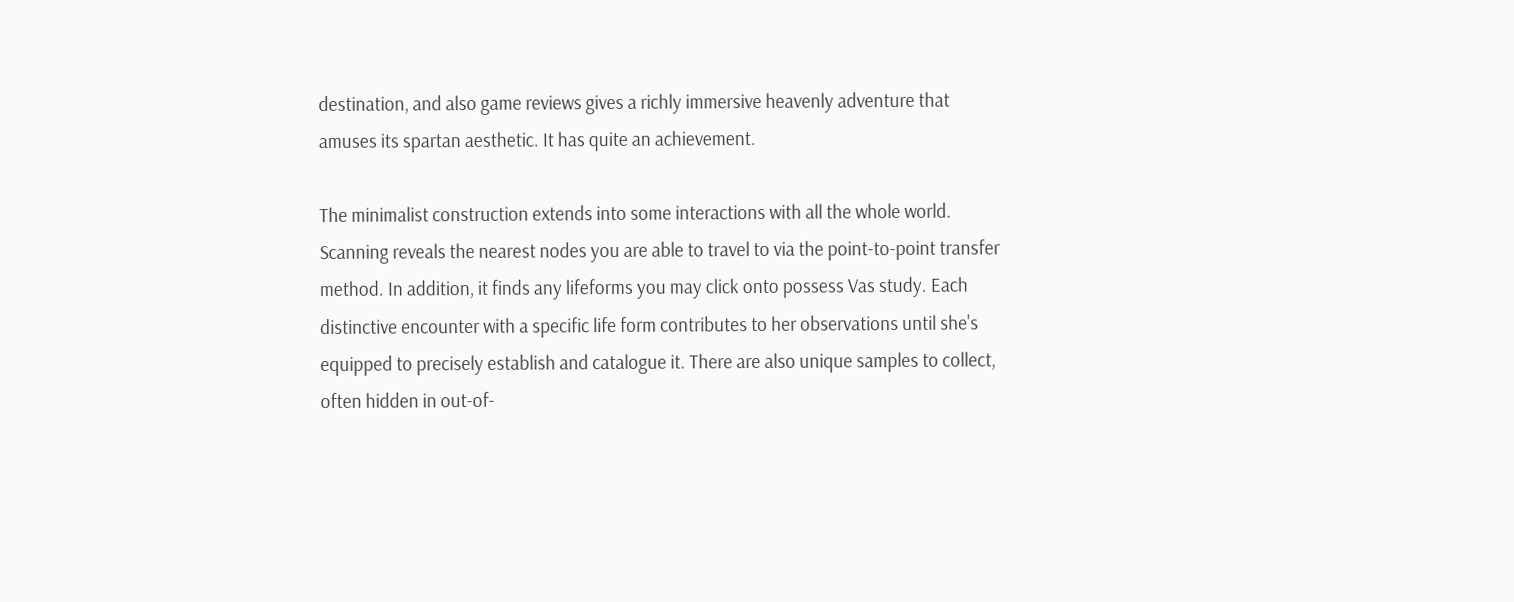destination, and also game reviews gives a richly immersive heavenly adventure that amuses its spartan aesthetic. It has quite an achievement.

The minimalist construction extends into some interactions with all the whole world. Scanning reveals the nearest nodes you are able to travel to via the point-to-point transfer method. In addition, it finds any lifeforms you may click onto possess Vas study. Each distinctive encounter with a specific life form contributes to her observations until she's equipped to precisely establish and catalogue it. There are also unique samples to collect, often hidden in out-of-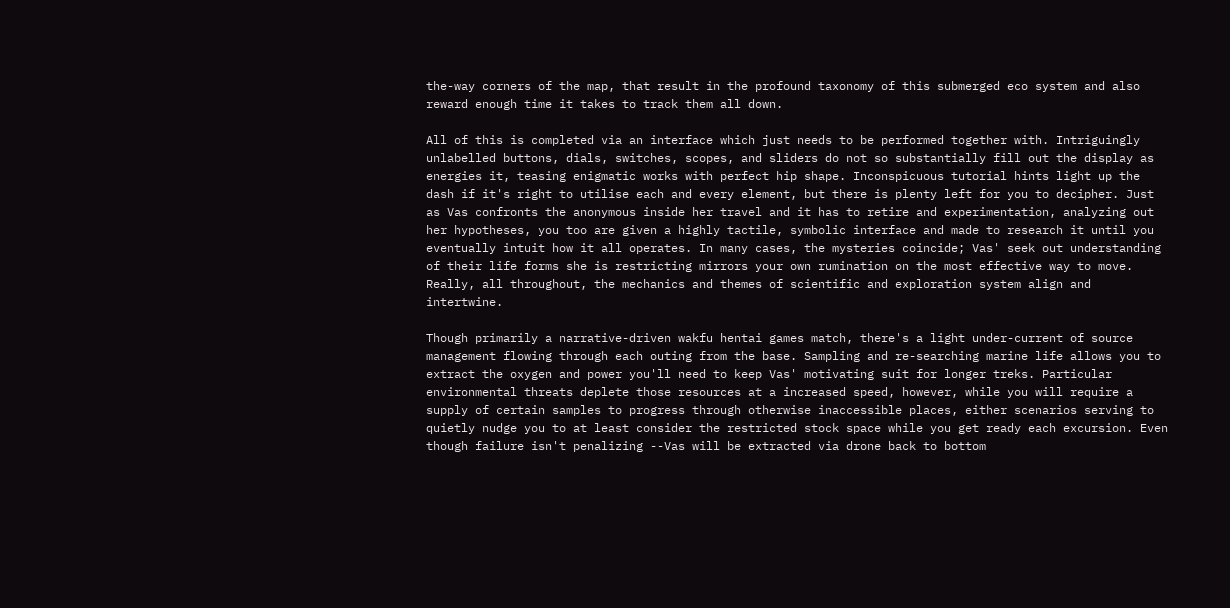the-way corners of the map, that result in the profound taxonomy of this submerged eco system and also reward enough time it takes to track them all down.

All of this is completed via an interface which just needs to be performed together with. Intriguingly unlabelled buttons, dials, switches, scopes, and sliders do not so substantially fill out the display as energies it, teasing enigmatic works with perfect hip shape. Inconspicuous tutorial hints light up the dash if it's right to utilise each and every element, but there is plenty left for you to decipher. Just as Vas confronts the anonymous inside her travel and it has to retire and experimentation, analyzing out her hypotheses, you too are given a highly tactile, symbolic interface and made to research it until you eventually intuit how it all operates. In many cases, the mysteries coincide; Vas' seek out understanding of their life forms she is restricting mirrors your own rumination on the most effective way to move. Really, all throughout, the mechanics and themes of scientific and exploration system align and intertwine.

Though primarily a narrative-driven wakfu hentai games match, there's a light under-current of source management flowing through each outing from the base. Sampling and re-searching marine life allows you to extract the oxygen and power you'll need to keep Vas' motivating suit for longer treks. Particular environmental threats deplete those resources at a increased speed, however, while you will require a supply of certain samples to progress through otherwise inaccessible places, either scenarios serving to quietly nudge you to at least consider the restricted stock space while you get ready each excursion. Even though failure isn't penalizing --Vas will be extracted via drone back to bottom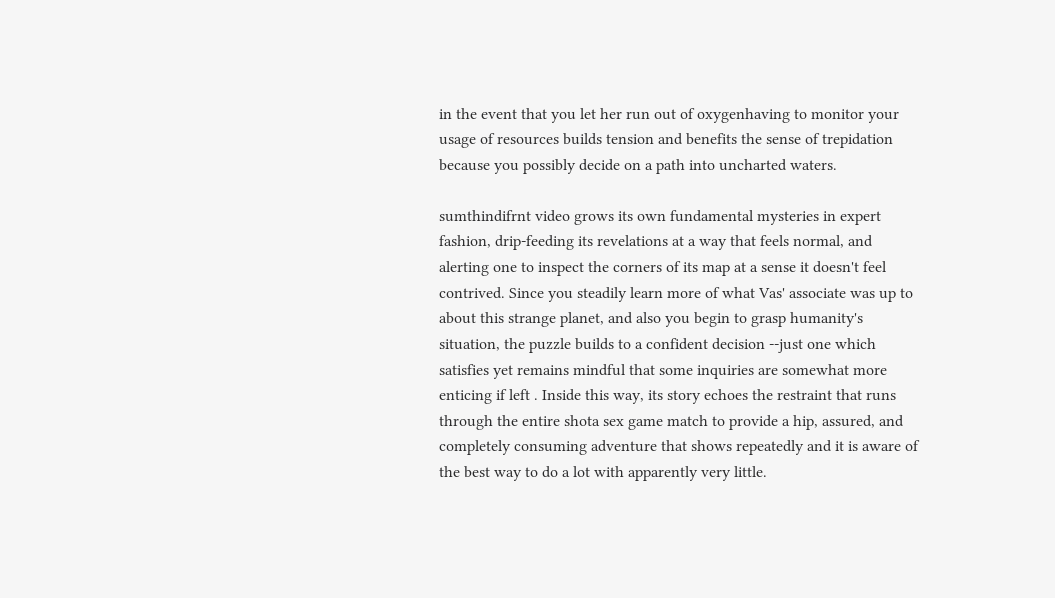in the event that you let her run out of oxygenhaving to monitor your usage of resources builds tension and benefits the sense of trepidation because you possibly decide on a path into uncharted waters.

sumthindifrnt video grows its own fundamental mysteries in expert fashion, drip-feeding its revelations at a way that feels normal, and alerting one to inspect the corners of its map at a sense it doesn't feel contrived. Since you steadily learn more of what Vas' associate was up to about this strange planet, and also you begin to grasp humanity's situation, the puzzle builds to a confident decision --just one which satisfies yet remains mindful that some inquiries are somewhat more enticing if left . Inside this way, its story echoes the restraint that runs through the entire shota sex game match to provide a hip, assured, and completely consuming adventure that shows repeatedly and it is aware of the best way to do a lot with apparently very little.